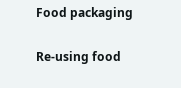Food packaging

Re-using food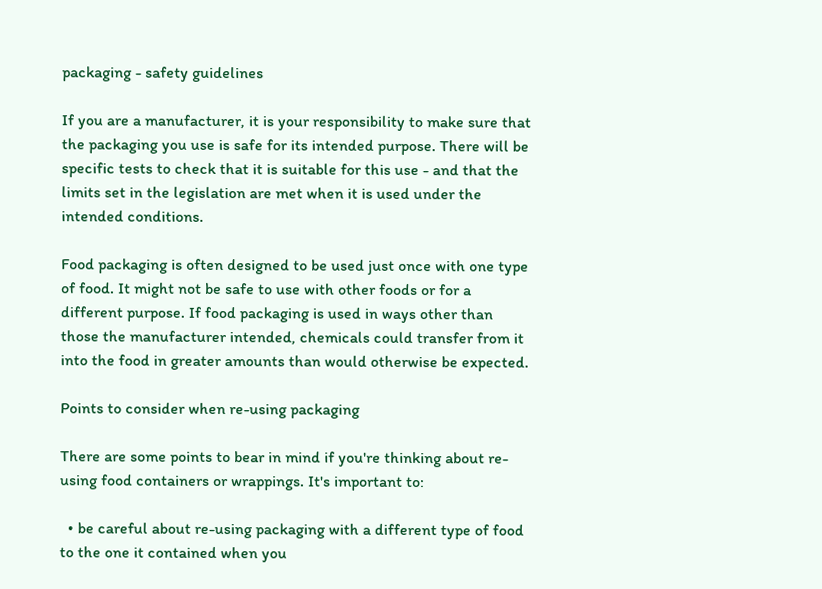packaging - safety guidelines

If you are a manufacturer, it is your responsibility to make sure that the packaging you use is safe for its intended purpose. There will be specific tests to check that it is suitable for this use - and that the limits set in the legislation are met when it is used under the intended conditions.

Food packaging is often designed to be used just once with one type of food. It might not be safe to use with other foods or for a different purpose. If food packaging is used in ways other than those the manufacturer intended, chemicals could transfer from it into the food in greater amounts than would otherwise be expected.

Points to consider when re-using packaging

There are some points to bear in mind if you're thinking about re-using food containers or wrappings. It's important to:

  • be careful about re-using packaging with a different type of food to the one it contained when you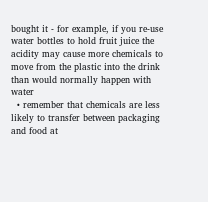bought it - for example, if you re-use water bottles to hold fruit juice the acidity may cause more chemicals to move from the plastic into the drink than would normally happen with water
  • remember that chemicals are less likely to transfer between packaging and food at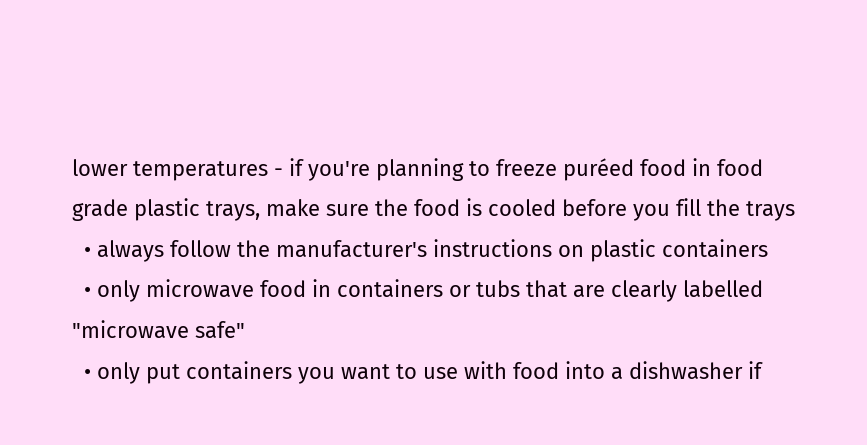lower temperatures - if you're planning to freeze puréed food in food grade plastic trays, make sure the food is cooled before you fill the trays
  • always follow the manufacturer's instructions on plastic containers
  • only microwave food in containers or tubs that are clearly labelled "microwave safe"
  • only put containers you want to use with food into a dishwasher if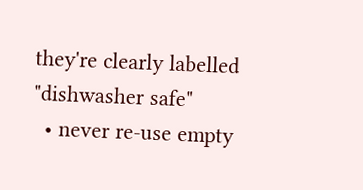they're clearly labelled "dishwasher safe"
  • never re-use empty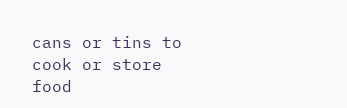cans or tins to cook or store food